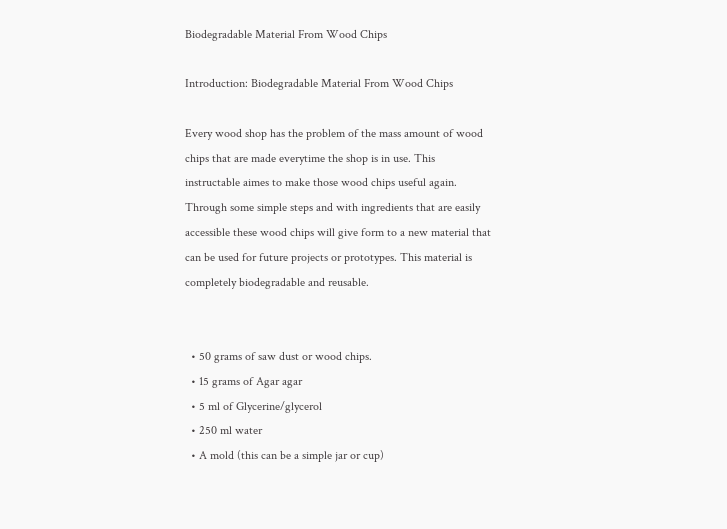Biodegradable Material From Wood Chips

Introduction: Biodegradable Material From Wood Chips

Every wood shop has the problem of the mass amount of wood chips that are made everytime the shop is in use. This instructable aimes to make those wood chips useful again. Through some simple steps and with ingredients that are easily accessible these wood chips will give form to a new material that can be used for future projects or prototypes. This material is completely biodegradable and reusable.


  • 50 grams of saw dust or wood chips.
  • 15 grams of Agar agar
  • 5 ml of Glycerine/glycerol
  • 250 ml water
  • A mold (this can be a simple jar or cup)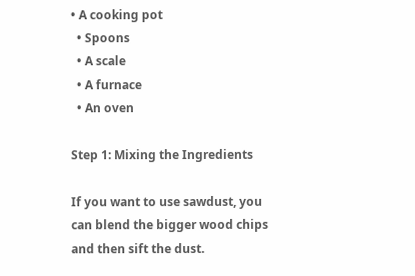• A cooking pot
  • Spoons
  • A scale
  • A furnace
  • An oven

Step 1: Mixing the Ingredients

If you want to use sawdust, you can blend the bigger wood chips and then sift the dust.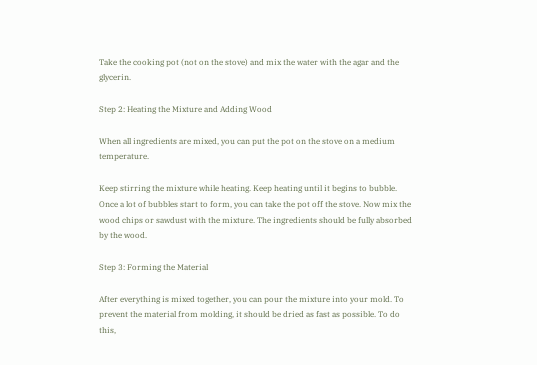Take the cooking pot (not on the stove) and mix the water with the agar and the glycerin.

Step 2: Heating the Mixture and Adding Wood

When all ingredients are mixed, you can put the pot on the stove on a medium temperature.

Keep stirring the mixture while heating. Keep heating until it begins to bubble. Once a lot of bubbles start to form, you can take the pot off the stove. Now mix the wood chips or sawdust with the mixture. The ingredients should be fully absorbed by the wood.

Step 3: Forming the Material

After everything is mixed together, you can pour the mixture into your mold. To prevent the material from molding, it should be dried as fast as possible. To do this,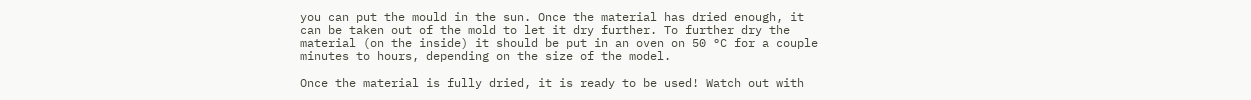you can put the mould in the sun. Once the material has dried enough, it can be taken out of the mold to let it dry further. To further dry the material (on the inside) it should be put in an oven on 50 °C for a couple minutes to hours, depending on the size of the model.

Once the material is fully dried, it is ready to be used! Watch out with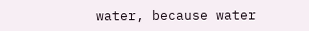water, because water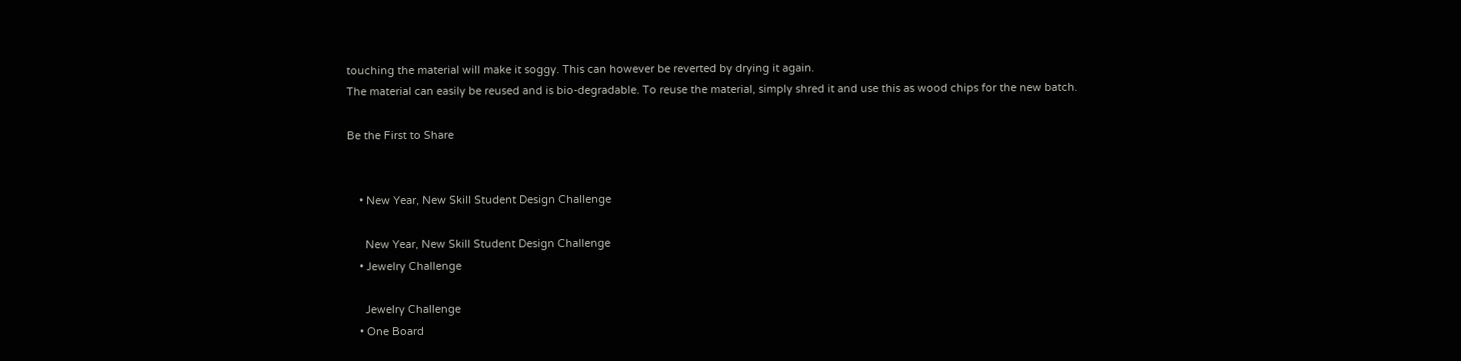touching the material will make it soggy. This can however be reverted by drying it again.
The material can easily be reused and is bio-degradable. To reuse the material, simply shred it and use this as wood chips for the new batch.

Be the First to Share


    • New Year, New Skill Student Design Challenge

      New Year, New Skill Student Design Challenge
    • Jewelry Challenge

      Jewelry Challenge
    • One Board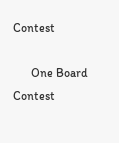Contest

      One Board Contest